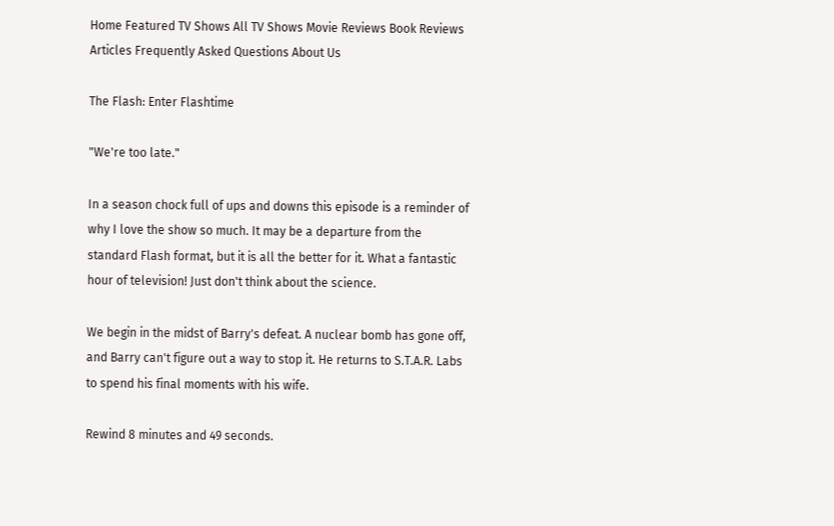Home Featured TV Shows All TV Shows Movie Reviews Book Reviews Articles Frequently Asked Questions About Us

The Flash: Enter Flashtime

"We're too late."

In a season chock full of ups and downs this episode is a reminder of why I love the show so much. It may be a departure from the standard Flash format, but it is all the better for it. What a fantastic hour of television! Just don't think about the science.

We begin in the midst of Barry's defeat. A nuclear bomb has gone off, and Barry can't figure out a way to stop it. He returns to S.T.A.R. Labs to spend his final moments with his wife.

Rewind 8 minutes and 49 seconds.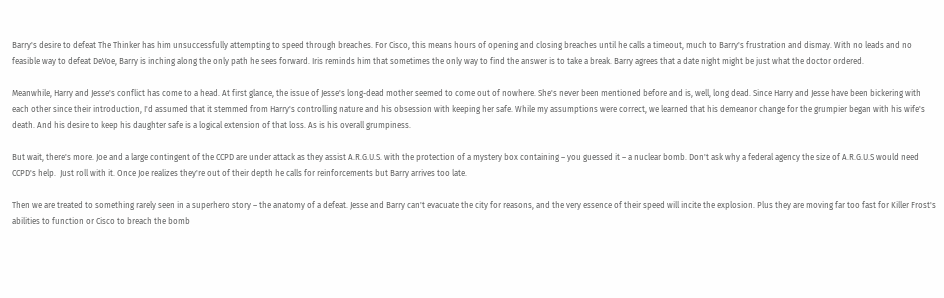Barry's desire to defeat The Thinker has him unsuccessfully attempting to speed through breaches. For Cisco, this means hours of opening and closing breaches until he calls a timeout, much to Barry's frustration and dismay. With no leads and no feasible way to defeat DeVoe, Barry is inching along the only path he sees forward. Iris reminds him that sometimes the only way to find the answer is to take a break. Barry agrees that a date night might be just what the doctor ordered.

Meanwhile, Harry and Jesse's conflict has come to a head. At first glance, the issue of Jesse's long-dead mother seemed to come out of nowhere. She's never been mentioned before and is, well, long dead. Since Harry and Jesse have been bickering with each other since their introduction, I'd assumed that it stemmed from Harry's controlling nature and his obsession with keeping her safe. While my assumptions were correct, we learned that his demeanor change for the grumpier began with his wife's death. And his desire to keep his daughter safe is a logical extension of that loss. As is his overall grumpiness.

But wait, there's more. Joe and a large contingent of the CCPD are under attack as they assist A.R.G.U.S. with the protection of a mystery box containing – you guessed it – a nuclear bomb. Don't ask why a federal agency the size of A.R.G.U.S would need CCPD's help.  Just roll with it. Once Joe realizes they're out of their depth he calls for reinforcements but Barry arrives too late.

Then we are treated to something rarely seen in a superhero story – the anatomy of a defeat. Jesse and Barry can't evacuate the city for reasons, and the very essence of their speed will incite the explosion. Plus they are moving far too fast for Killer Frost's abilities to function or Cisco to breach the bomb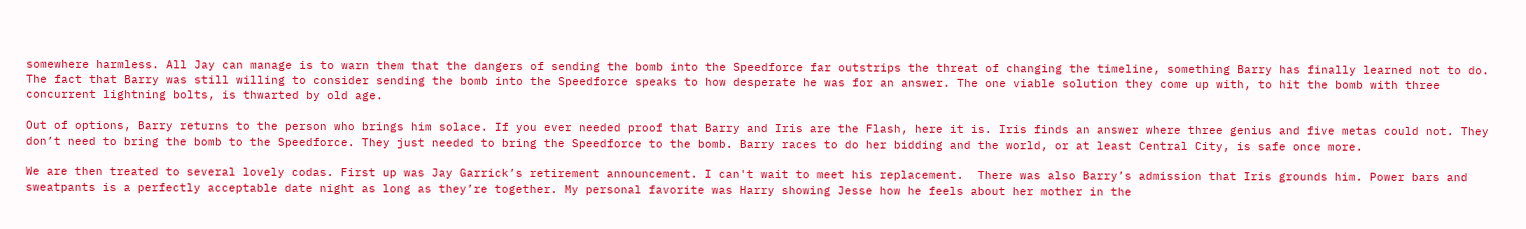somewhere harmless. All Jay can manage is to warn them that the dangers of sending the bomb into the Speedforce far outstrips the threat of changing the timeline, something Barry has finally learned not to do. The fact that Barry was still willing to consider sending the bomb into the Speedforce speaks to how desperate he was for an answer. The one viable solution they come up with, to hit the bomb with three concurrent lightning bolts, is thwarted by old age.

Out of options, Barry returns to the person who brings him solace. If you ever needed proof that Barry and Iris are the Flash, here it is. Iris finds an answer where three genius and five metas could not. They don’t need to bring the bomb to the Speedforce. They just needed to bring the Speedforce to the bomb. Barry races to do her bidding and the world, or at least Central City, is safe once more.

We are then treated to several lovely codas. First up was Jay Garrick’s retirement announcement. I can't wait to meet his replacement.  There was also Barry’s admission that Iris grounds him. Power bars and sweatpants is a perfectly acceptable date night as long as they’re together. My personal favorite was Harry showing Jesse how he feels about her mother in the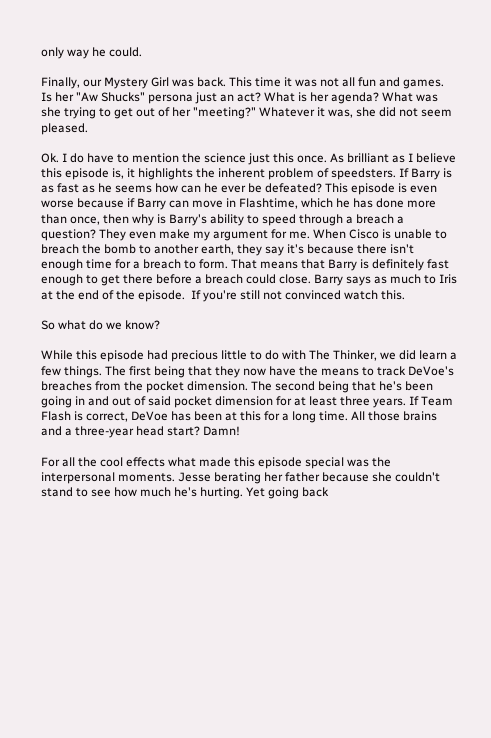only way he could.

Finally, our Mystery Girl was back. This time it was not all fun and games. Is her "Aw Shucks" persona just an act? What is her agenda? What was she trying to get out of her "meeting?" Whatever it was, she did not seem pleased.

Ok. I do have to mention the science just this once. As brilliant as I believe this episode is, it highlights the inherent problem of speedsters. If Barry is as fast as he seems how can he ever be defeated? This episode is even worse because if Barry can move in Flashtime, which he has done more than once, then why is Barry's ability to speed through a breach a question? They even make my argument for me. When Cisco is unable to breach the bomb to another earth, they say it's because there isn't enough time for a breach to form. That means that Barry is definitely fast enough to get there before a breach could close. Barry says as much to Iris at the end of the episode.  If you're still not convinced watch this.

So what do we know?

While this episode had precious little to do with The Thinker, we did learn a few things. The first being that they now have the means to track DeVoe's breaches from the pocket dimension. The second being that he's been going in and out of said pocket dimension for at least three years. If Team Flash is correct, DeVoe has been at this for a long time. All those brains and a three-year head start? Damn!

For all the cool effects what made this episode special was the interpersonal moments. Jesse berating her father because she couldn't stand to see how much he's hurting. Yet going back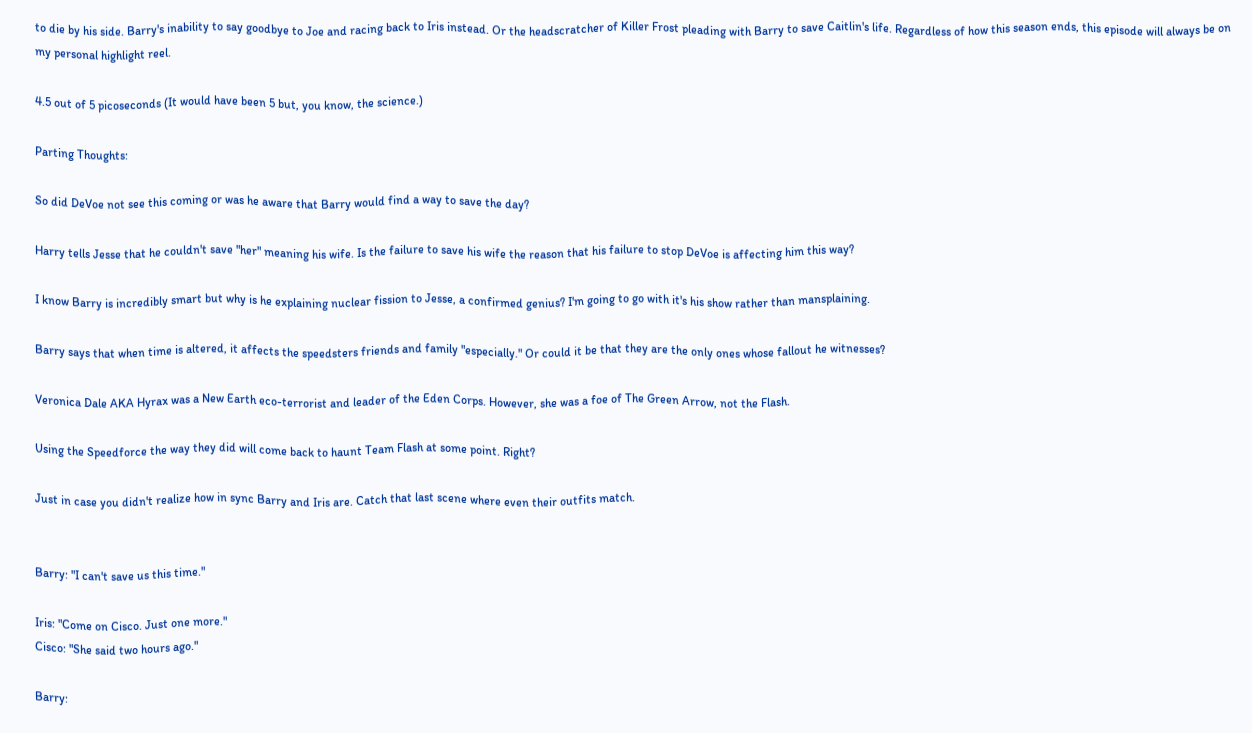to die by his side. Barry's inability to say goodbye to Joe and racing back to Iris instead. Or the headscratcher of Killer Frost pleading with Barry to save Caitlin's life. Regardless of how this season ends, this episode will always be on my personal highlight reel.

4.5 out of 5 picoseconds (It would have been 5 but, you know, the science.)

Parting Thoughts:

So did DeVoe not see this coming or was he aware that Barry would find a way to save the day?

Harry tells Jesse that he couldn't save "her" meaning his wife. Is the failure to save his wife the reason that his failure to stop DeVoe is affecting him this way?

I know Barry is incredibly smart but why is he explaining nuclear fission to Jesse, a confirmed genius? I'm going to go with it's his show rather than mansplaining.

Barry says that when time is altered, it affects the speedsters friends and family "especially." Or could it be that they are the only ones whose fallout he witnesses?

Veronica Dale AKA Hyrax was a New Earth eco-terrorist and leader of the Eden Corps. However, she was a foe of The Green Arrow, not the Flash.

Using the Speedforce the way they did will come back to haunt Team Flash at some point. Right?

Just in case you didn't realize how in sync Barry and Iris are. Catch that last scene where even their outfits match.


Barry: "I can't save us this time."

Iris: "Come on Cisco. Just one more."
Cisco: "She said two hours ago."

Barry: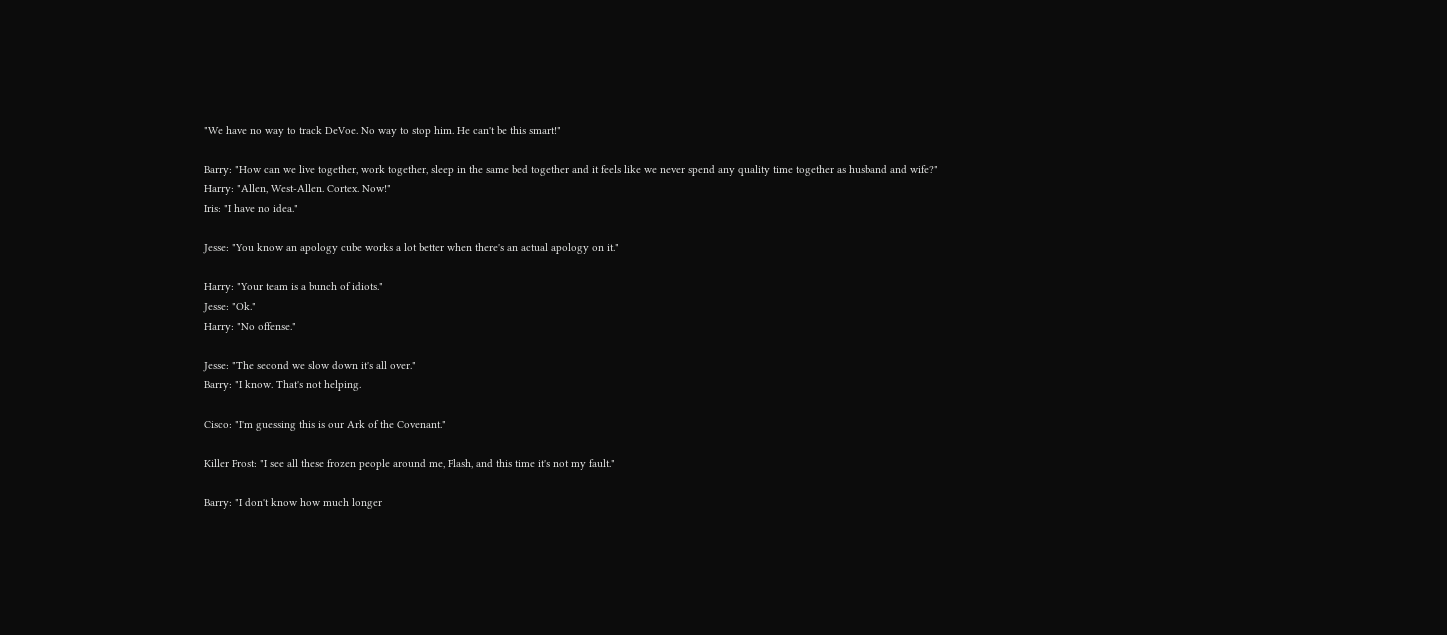"We have no way to track DeVoe. No way to stop him. He can't be this smart!"

Barry: "How can we live together, work together, sleep in the same bed together and it feels like we never spend any quality time together as husband and wife?"
Harry: "Allen, West-Allen. Cortex. Now!"
Iris: "I have no idea."

Jesse: "You know an apology cube works a lot better when there's an actual apology on it."

Harry: "Your team is a bunch of idiots."
Jesse: "Ok."
Harry: "No offense."

Jesse: "The second we slow down it's all over."
Barry: "I know. That's not helping.

Cisco: "I'm guessing this is our Ark of the Covenant."

Killer Frost: "I see all these frozen people around me, Flash, and this time it's not my fault."

Barry: "I don't know how much longer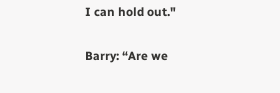I can hold out."

Barry: “Are we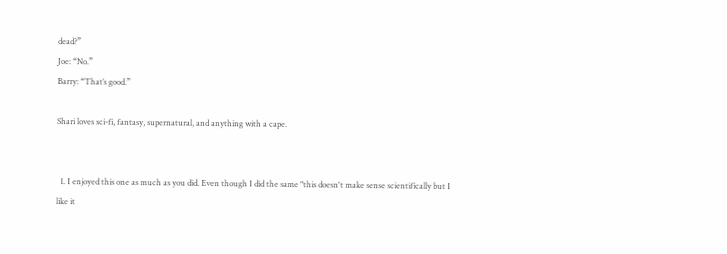dead?”
Joe: “No.”
Barry: “That’s good.”

Shari loves sci-fi, fantasy, supernatural, and anything with a cape.


  1. I enjoyed this one as much as you did. Even though I did the same "this doesn't make sense scientifically but I like it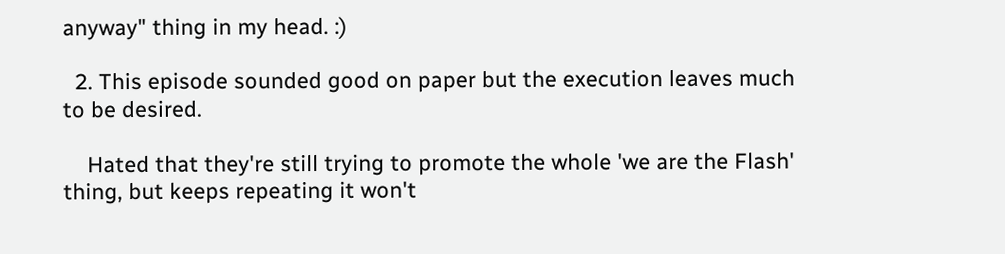anyway" thing in my head. :)

  2. This episode sounded good on paper but the execution leaves much to be desired.

    Hated that they're still trying to promote the whole 'we are the Flash' thing, but keeps repeating it won't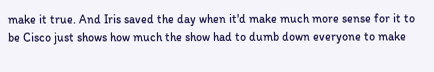make it true. And Iris saved the day when it'd make much more sense for it to be Cisco just shows how much the show had to dumb down everyone to make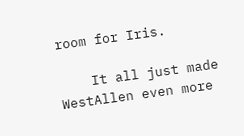room for Iris.

    It all just made WestAllen even more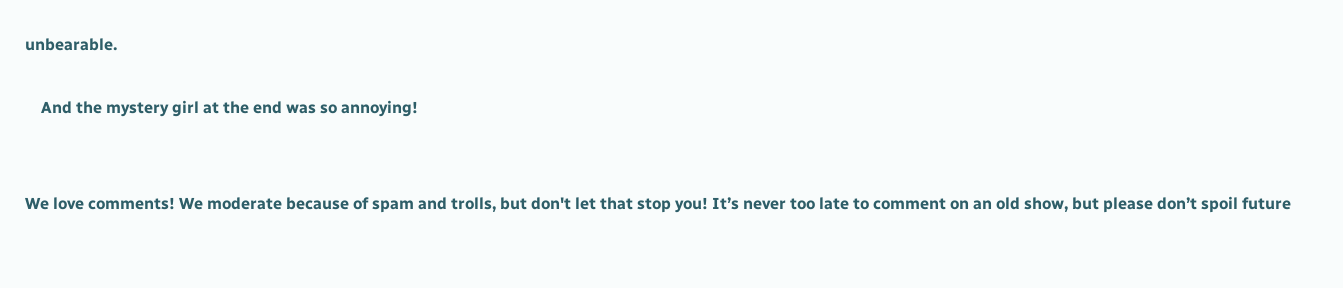unbearable.

    And the mystery girl at the end was so annoying!


We love comments! We moderate because of spam and trolls, but don't let that stop you! It’s never too late to comment on an old show, but please don’t spoil future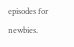episodes for newbies.